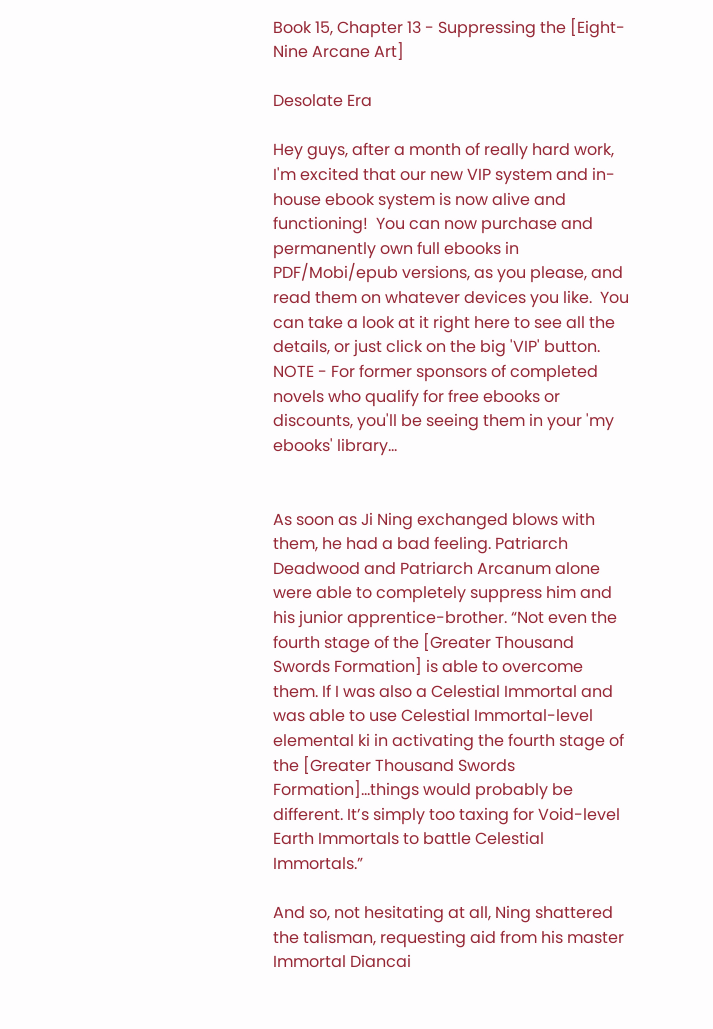Book 15, Chapter 13 - Suppressing the [Eight-Nine Arcane Art]

Desolate Era

Hey guys, after a month of really hard work, I'm excited that our new VIP system and in-house ebook system is now alive and functioning!  You can now purchase and permanently own full ebooks in PDF/Mobi/epub versions, as you please, and read them on whatever devices you like.  You can take a look at it right here to see all the details, or just click on the big 'VIP' button.  NOTE - For former sponsors of completed novels who qualify for free ebooks or discounts, you'll be seeing them in your 'my ebooks' library...


As soon as Ji Ning exchanged blows with them, he had a bad feeling. Patriarch Deadwood and Patriarch Arcanum alone were able to completely suppress him and his junior apprentice-brother. “Not even the fourth stage of the [Greater Thousand Swords Formation] is able to overcome them. If I was also a Celestial Immortal and was able to use Celestial Immortal-level elemental ki in activating the fourth stage of the [Greater Thousand Swords Formation]…things would probably be different. It’s simply too taxing for Void-level Earth Immortals to battle Celestial Immortals.”

And so, not hesitating at all, Ning shattered the talisman, requesting aid from his master Immortal Diancai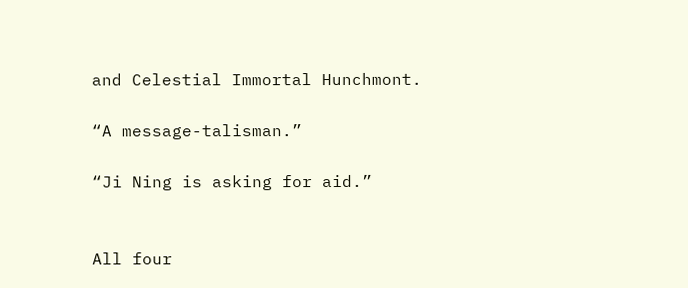and Celestial Immortal Hunchmont.

“A message-talisman.”

“Ji Ning is asking for aid.”


All four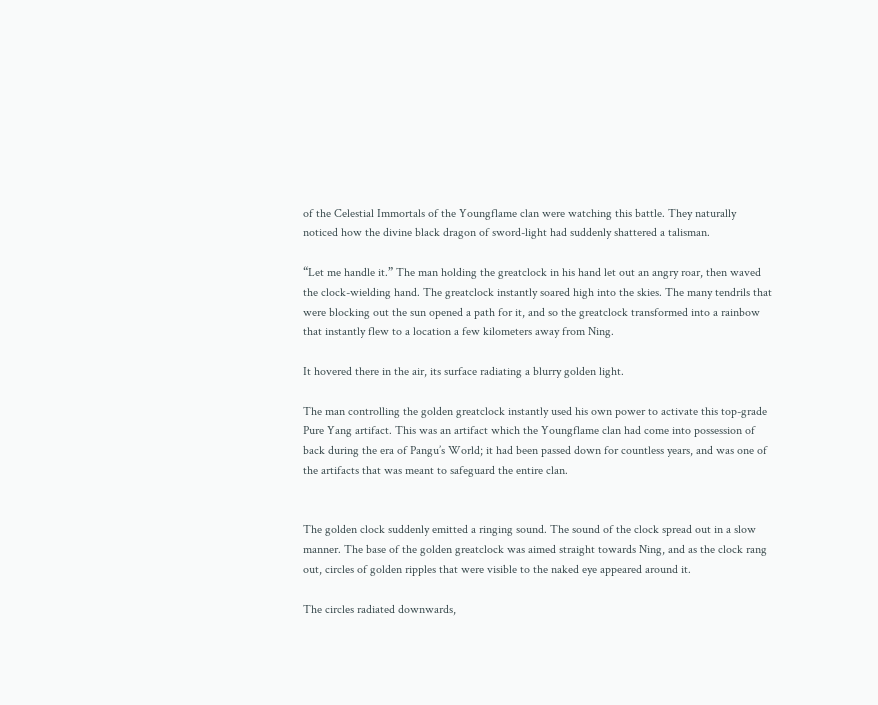of the Celestial Immortals of the Youngflame clan were watching this battle. They naturally noticed how the divine black dragon of sword-light had suddenly shattered a talisman.

“Let me handle it.” The man holding the greatclock in his hand let out an angry roar, then waved the clock-wielding hand. The greatclock instantly soared high into the skies. The many tendrils that were blocking out the sun opened a path for it, and so the greatclock transformed into a rainbow that instantly flew to a location a few kilometers away from Ning.

It hovered there in the air, its surface radiating a blurry golden light.

The man controlling the golden greatclock instantly used his own power to activate this top-grade Pure Yang artifact. This was an artifact which the Youngflame clan had come into possession of back during the era of Pangu’s World; it had been passed down for countless years, and was one of the artifacts that was meant to safeguard the entire clan.


The golden clock suddenly emitted a ringing sound. The sound of the clock spread out in a slow manner. The base of the golden greatclock was aimed straight towards Ning, and as the clock rang out, circles of golden ripples that were visible to the naked eye appeared around it.

The circles radiated downwards,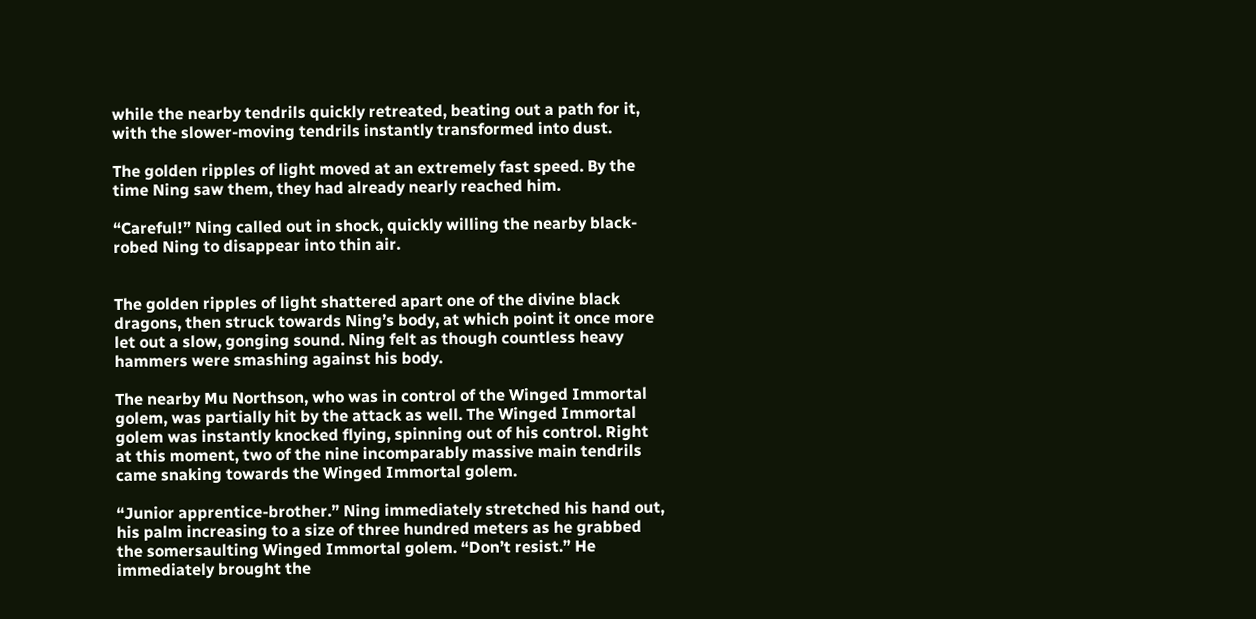while the nearby tendrils quickly retreated, beating out a path for it, with the slower-moving tendrils instantly transformed into dust.

The golden ripples of light moved at an extremely fast speed. By the time Ning saw them, they had already nearly reached him.

“Careful!” Ning called out in shock, quickly willing the nearby black-robed Ning to disappear into thin air.


The golden ripples of light shattered apart one of the divine black dragons, then struck towards Ning’s body, at which point it once more let out a slow, gonging sound. Ning felt as though countless heavy hammers were smashing against his body.

The nearby Mu Northson, who was in control of the Winged Immortal golem, was partially hit by the attack as well. The Winged Immortal golem was instantly knocked flying, spinning out of his control. Right at this moment, two of the nine incomparably massive main tendrils came snaking towards the Winged Immortal golem.

“Junior apprentice-brother.” Ning immediately stretched his hand out, his palm increasing to a size of three hundred meters as he grabbed the somersaulting Winged Immortal golem. “Don’t resist.” He immediately brought the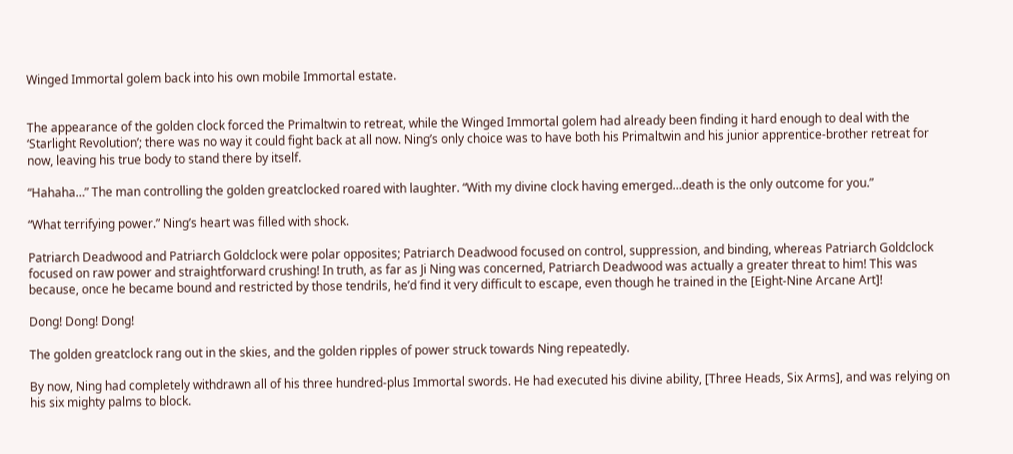Winged Immortal golem back into his own mobile Immortal estate.


The appearance of the golden clock forced the Primaltwin to retreat, while the Winged Immortal golem had already been finding it hard enough to deal with the ‘Starlight Revolution’; there was no way it could fight back at all now. Ning’s only choice was to have both his Primaltwin and his junior apprentice-brother retreat for now, leaving his true body to stand there by itself.

“Hahaha…” The man controlling the golden greatclocked roared with laughter. “With my divine clock having emerged…death is the only outcome for you.”

“What terrifying power.” Ning’s heart was filled with shock.

Patriarch Deadwood and Patriarch Goldclock were polar opposites; Patriarch Deadwood focused on control, suppression, and binding, whereas Patriarch Goldclock focused on raw power and straightforward crushing! In truth, as far as Ji Ning was concerned, Patriarch Deadwood was actually a greater threat to him! This was because, once he became bound and restricted by those tendrils, he’d find it very difficult to escape, even though he trained in the [Eight-Nine Arcane Art]!

Dong! Dong! Dong!

The golden greatclock rang out in the skies, and the golden ripples of power struck towards Ning repeatedly.

By now, Ning had completely withdrawn all of his three hundred-plus Immortal swords. He had executed his divine ability, [Three Heads, Six Arms], and was relying on his six mighty palms to block.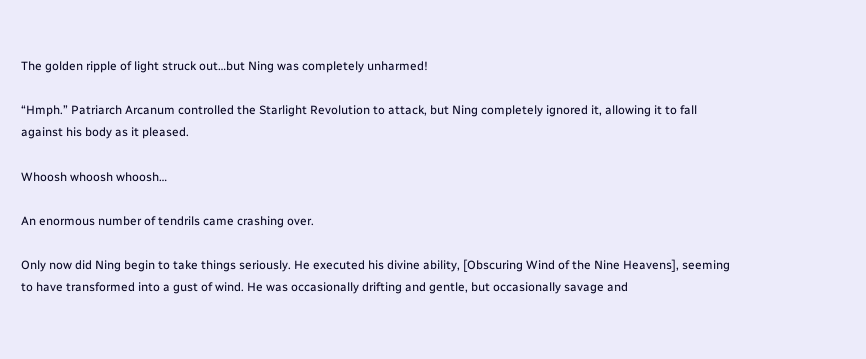The golden ripple of light struck out…but Ning was completely unharmed!

“Hmph.” Patriarch Arcanum controlled the Starlight Revolution to attack, but Ning completely ignored it, allowing it to fall against his body as it pleased.

Whoosh whoosh whoosh…

An enormous number of tendrils came crashing over.

Only now did Ning begin to take things seriously. He executed his divine ability, [Obscuring Wind of the Nine Heavens], seeming to have transformed into a gust of wind. He was occasionally drifting and gentle, but occasionally savage and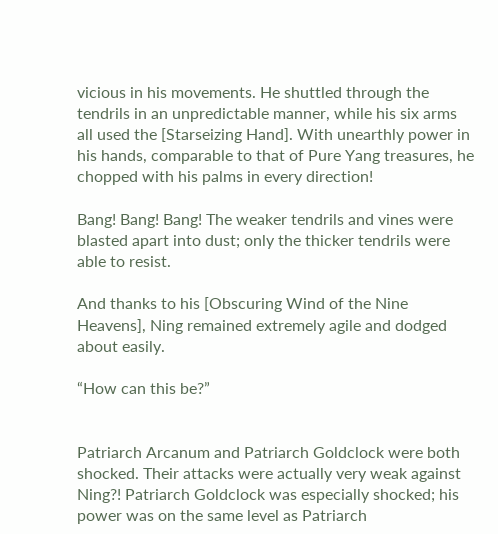vicious in his movements. He shuttled through the tendrils in an unpredictable manner, while his six arms all used the [Starseizing Hand]. With unearthly power in his hands, comparable to that of Pure Yang treasures, he chopped with his palms in every direction!

Bang! Bang! Bang! The weaker tendrils and vines were blasted apart into dust; only the thicker tendrils were able to resist.

And thanks to his [Obscuring Wind of the Nine Heavens], Ning remained extremely agile and dodged about easily.

“How can this be?”


Patriarch Arcanum and Patriarch Goldclock were both shocked. Their attacks were actually very weak against Ning?! Patriarch Goldclock was especially shocked; his power was on the same level as Patriarch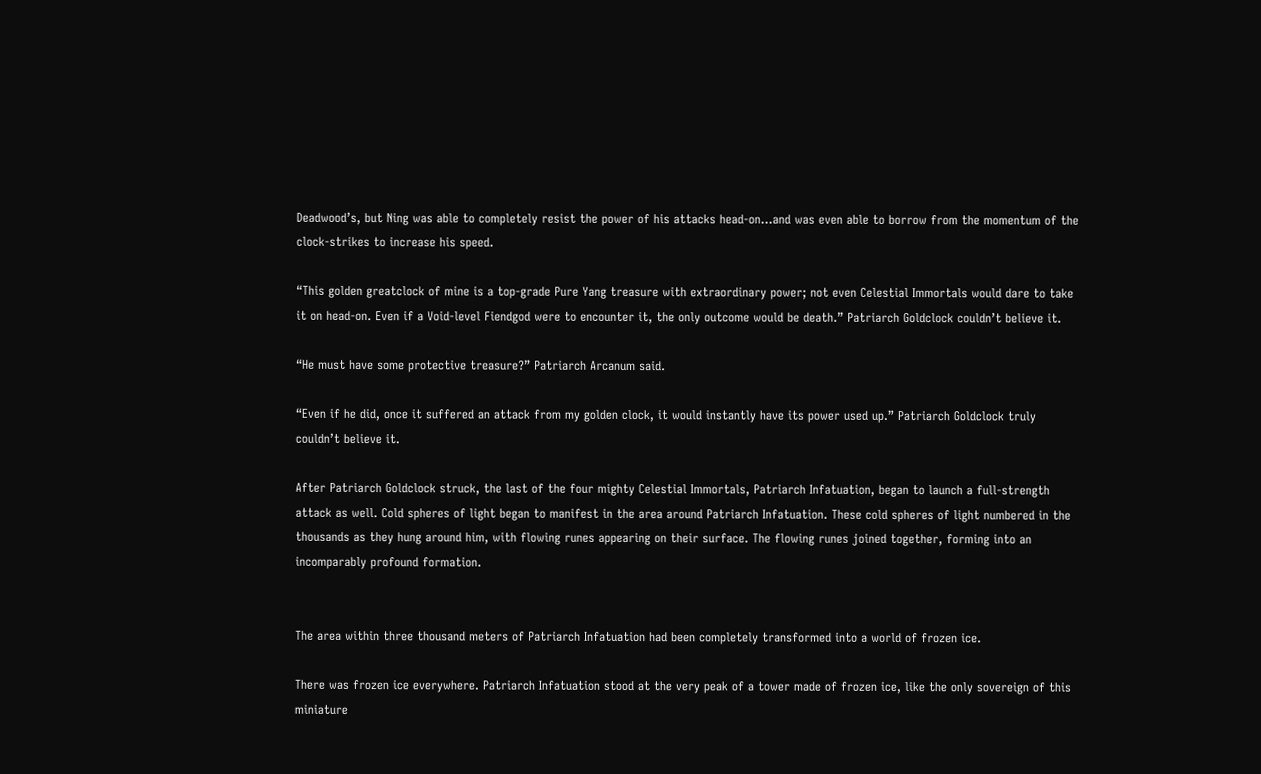Deadwood’s, but Ning was able to completely resist the power of his attacks head-on…and was even able to borrow from the momentum of the clock-strikes to increase his speed.

“This golden greatclock of mine is a top-grade Pure Yang treasure with extraordinary power; not even Celestial Immortals would dare to take it on head-on. Even if a Void-level Fiendgod were to encounter it, the only outcome would be death.” Patriarch Goldclock couldn’t believe it.

“He must have some protective treasure?” Patriarch Arcanum said.

“Even if he did, once it suffered an attack from my golden clock, it would instantly have its power used up.” Patriarch Goldclock truly couldn’t believe it.

After Patriarch Goldclock struck, the last of the four mighty Celestial Immortals, Patriarch Infatuation, began to launch a full-strength attack as well. Cold spheres of light began to manifest in the area around Patriarch Infatuation. These cold spheres of light numbered in the thousands as they hung around him, with flowing runes appearing on their surface. The flowing runes joined together, forming into an incomparably profound formation.


The area within three thousand meters of Patriarch Infatuation had been completely transformed into a world of frozen ice.

There was frozen ice everywhere. Patriarch Infatuation stood at the very peak of a tower made of frozen ice, like the only sovereign of this miniature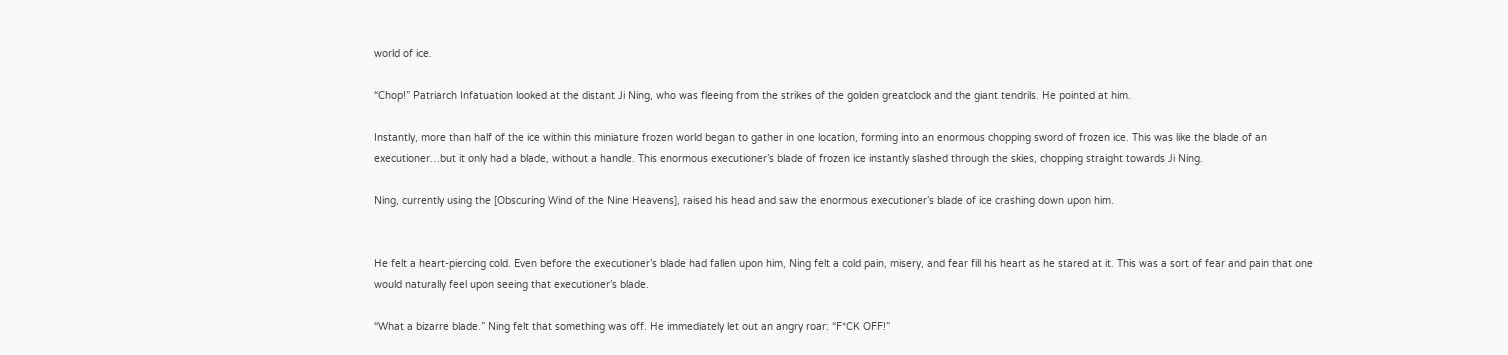world of ice.

“Chop!” Patriarch Infatuation looked at the distant Ji Ning, who was fleeing from the strikes of the golden greatclock and the giant tendrils. He pointed at him.

Instantly, more than half of the ice within this miniature frozen world began to gather in one location, forming into an enormous chopping sword of frozen ice. This was like the blade of an executioner…but it only had a blade, without a handle. This enormous executioner’s blade of frozen ice instantly slashed through the skies, chopping straight towards Ji Ning.

Ning, currently using the [Obscuring Wind of the Nine Heavens], raised his head and saw the enormous executioner’s blade of ice crashing down upon him.


He felt a heart-piercing cold. Even before the executioner’s blade had fallen upon him, Ning felt a cold pain, misery, and fear fill his heart as he stared at it. This was a sort of fear and pain that one would naturally feel upon seeing that executioner’s blade.

“What a bizarre blade.” Ning felt that something was off. He immediately let out an angry roar: “F*CK OFF!”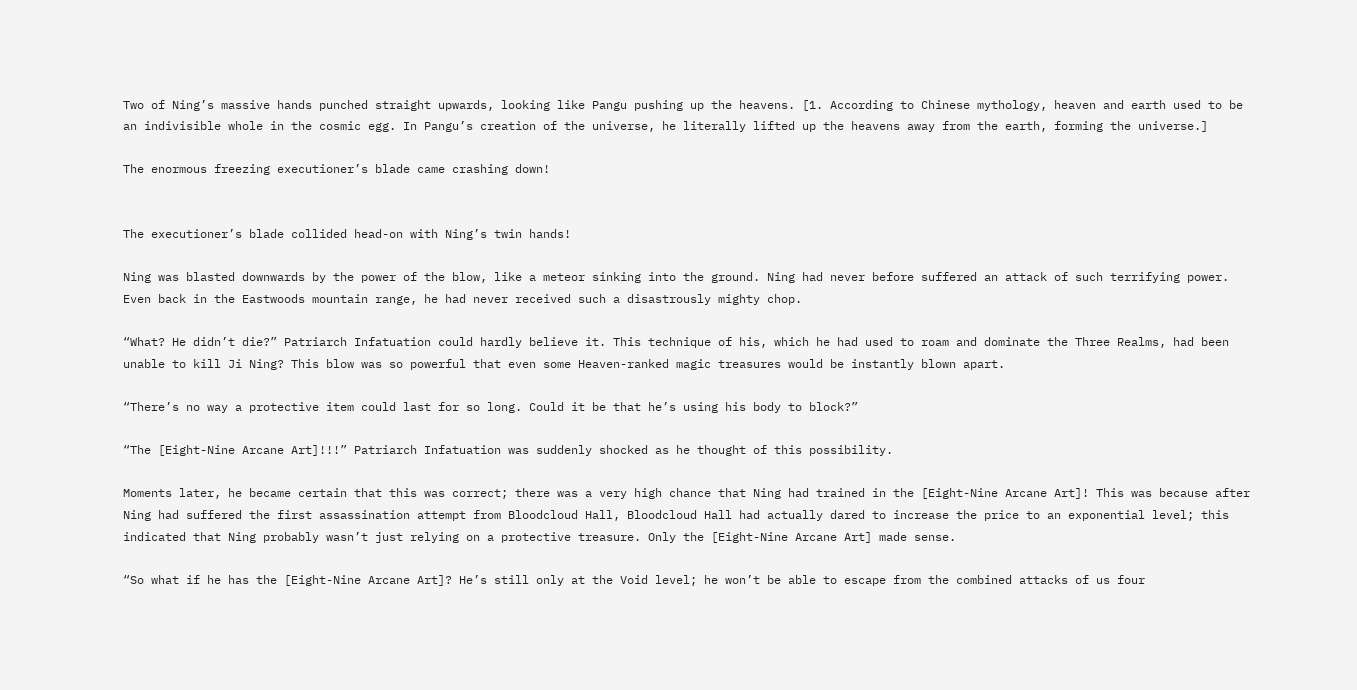Two of Ning’s massive hands punched straight upwards, looking like Pangu pushing up the heavens. [1. According to Chinese mythology, heaven and earth used to be an indivisible whole in the cosmic egg. In Pangu’s creation of the universe, he literally lifted up the heavens away from the earth, forming the universe.]

The enormous freezing executioner’s blade came crashing down!


The executioner’s blade collided head-on with Ning’s twin hands!

Ning was blasted downwards by the power of the blow, like a meteor sinking into the ground. Ning had never before suffered an attack of such terrifying power. Even back in the Eastwoods mountain range, he had never received such a disastrously mighty chop.

“What? He didn’t die?” Patriarch Infatuation could hardly believe it. This technique of his, which he had used to roam and dominate the Three Realms, had been unable to kill Ji Ning? This blow was so powerful that even some Heaven-ranked magic treasures would be instantly blown apart.

“There’s no way a protective item could last for so long. Could it be that he’s using his body to block?”

“The [Eight-Nine Arcane Art]!!!” Patriarch Infatuation was suddenly shocked as he thought of this possibility.

Moments later, he became certain that this was correct; there was a very high chance that Ning had trained in the [Eight-Nine Arcane Art]! This was because after Ning had suffered the first assassination attempt from Bloodcloud Hall, Bloodcloud Hall had actually dared to increase the price to an exponential level; this indicated that Ning probably wasn’t just relying on a protective treasure. Only the [Eight-Nine Arcane Art] made sense.

“So what if he has the [Eight-Nine Arcane Art]? He’s still only at the Void level; he won’t be able to escape from the combined attacks of us four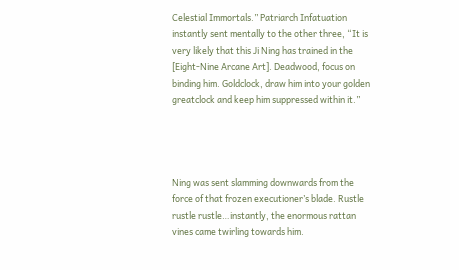Celestial Immortals.” Patriarch Infatuation instantly sent mentally to the other three, “It is very likely that this Ji Ning has trained in the [Eight-Nine Arcane Art]. Deadwood, focus on binding him. Goldclock, draw him into your golden greatclock and keep him suppressed within it.”




Ning was sent slamming downwards from the force of that frozen executioner’s blade. Rustle rustle rustle…instantly, the enormous rattan vines came twirling towards him.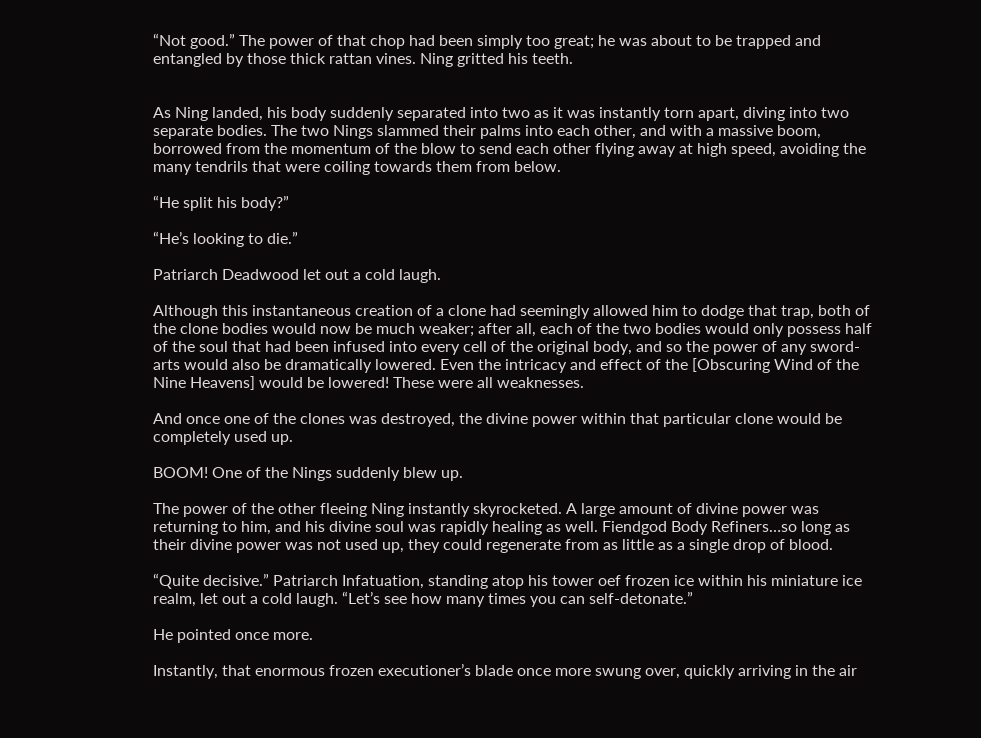“Not good.” The power of that chop had been simply too great; he was about to be trapped and entangled by those thick rattan vines. Ning gritted his teeth.


As Ning landed, his body suddenly separated into two as it was instantly torn apart, diving into two separate bodies. The two Nings slammed their palms into each other, and with a massive boom, borrowed from the momentum of the blow to send each other flying away at high speed, avoiding the many tendrils that were coiling towards them from below.

“He split his body?”

“He’s looking to die.”

Patriarch Deadwood let out a cold laugh.

Although this instantaneous creation of a clone had seemingly allowed him to dodge that trap, both of the clone bodies would now be much weaker; after all, each of the two bodies would only possess half of the soul that had been infused into every cell of the original body, and so the power of any sword-arts would also be dramatically lowered. Even the intricacy and effect of the [Obscuring Wind of the Nine Heavens] would be lowered! These were all weaknesses.

And once one of the clones was destroyed, the divine power within that particular clone would be completely used up.

BOOM! One of the Nings suddenly blew up.

The power of the other fleeing Ning instantly skyrocketed. A large amount of divine power was returning to him, and his divine soul was rapidly healing as well. Fiendgod Body Refiners…so long as their divine power was not used up, they could regenerate from as little as a single drop of blood.

“Quite decisive.” Patriarch Infatuation, standing atop his tower oef frozen ice within his miniature ice realm, let out a cold laugh. “Let’s see how many times you can self-detonate.”

He pointed once more.

Instantly, that enormous frozen executioner’s blade once more swung over, quickly arriving in the air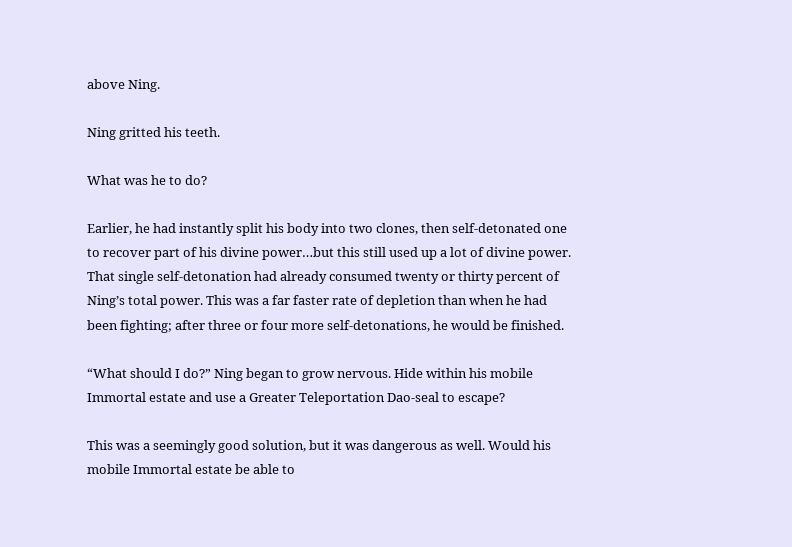above Ning.

Ning gritted his teeth.

What was he to do?

Earlier, he had instantly split his body into two clones, then self-detonated one to recover part of his divine power…but this still used up a lot of divine power. That single self-detonation had already consumed twenty or thirty percent of Ning’s total power. This was a far faster rate of depletion than when he had been fighting; after three or four more self-detonations, he would be finished.

“What should I do?” Ning began to grow nervous. Hide within his mobile Immortal estate and use a Greater Teleportation Dao-seal to escape?

This was a seemingly good solution, but it was dangerous as well. Would his mobile Immortal estate be able to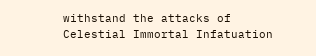withstand the attacks of Celestial Immortal Infatuation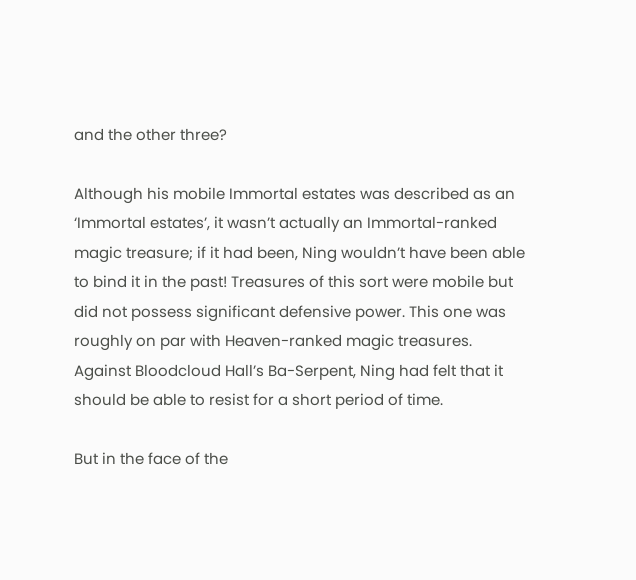and the other three?

Although his mobile Immortal estates was described as an ‘Immortal estates’, it wasn’t actually an Immortal-ranked magic treasure; if it had been, Ning wouldn’t have been able to bind it in the past! Treasures of this sort were mobile but did not possess significant defensive power. This one was roughly on par with Heaven-ranked magic treasures. Against Bloodcloud Hall’s Ba-Serpent, Ning had felt that it should be able to resist for a short period of time.

But in the face of the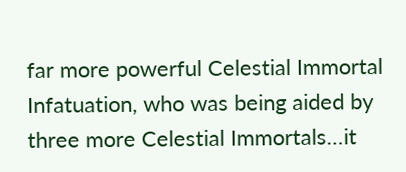far more powerful Celestial Immortal Infatuation, who was being aided by three more Celestial Immortals…it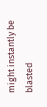might instantly be blasted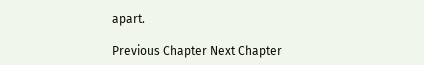apart.

Previous Chapter Next Chapter